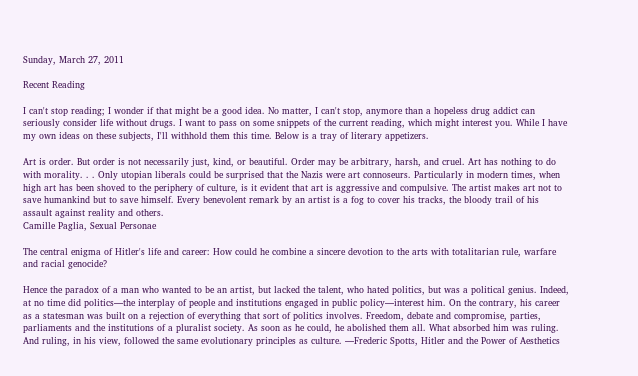Sunday, March 27, 2011

Recent Reading

I can't stop reading; I wonder if that might be a good idea. No matter, I can't stop, anymore than a hopeless drug addict can seriously consider life without drugs. I want to pass on some snippets of the current reading, which might interest you. While I have my own ideas on these subjects, I'll withhold them this time. Below is a tray of literary appetizers.

Art is order. But order is not necessarily just, kind, or beautiful. Order may be arbitrary, harsh, and cruel. Art has nothing to do with morality. . . Only utopian liberals could be surprised that the Nazis were art connoseurs. Particularly in modern times, when high art has been shoved to the periphery of culture, is it evident that art is aggressive and compulsive. The artist makes art not to save humankind but to save himself. Every benevolent remark by an artist is a fog to cover his tracks, the bloody trail of his assault against reality and others.
Camille Paglia, Sexual Personae

The central enigma of Hitler's life and career: How could he combine a sincere devotion to the arts with totalitarian rule, warfare and racial genocide?

Hence the paradox of a man who wanted to be an artist, but lacked the talent, who hated politics, but was a political genius. Indeed, at no time did politics—the interplay of people and institutions engaged in public policy—interest him. On the contrary, his career as a statesman was built on a rejection of everything that sort of politics involves. Freedom, debate and compromise, parties, parliaments and the institutions of a pluralist society. As soon as he could, he abolished them all. What absorbed him was ruling. And ruling, in his view, followed the same evolutionary principles as culture. —Frederic Spotts, Hitler and the Power of Aesthetics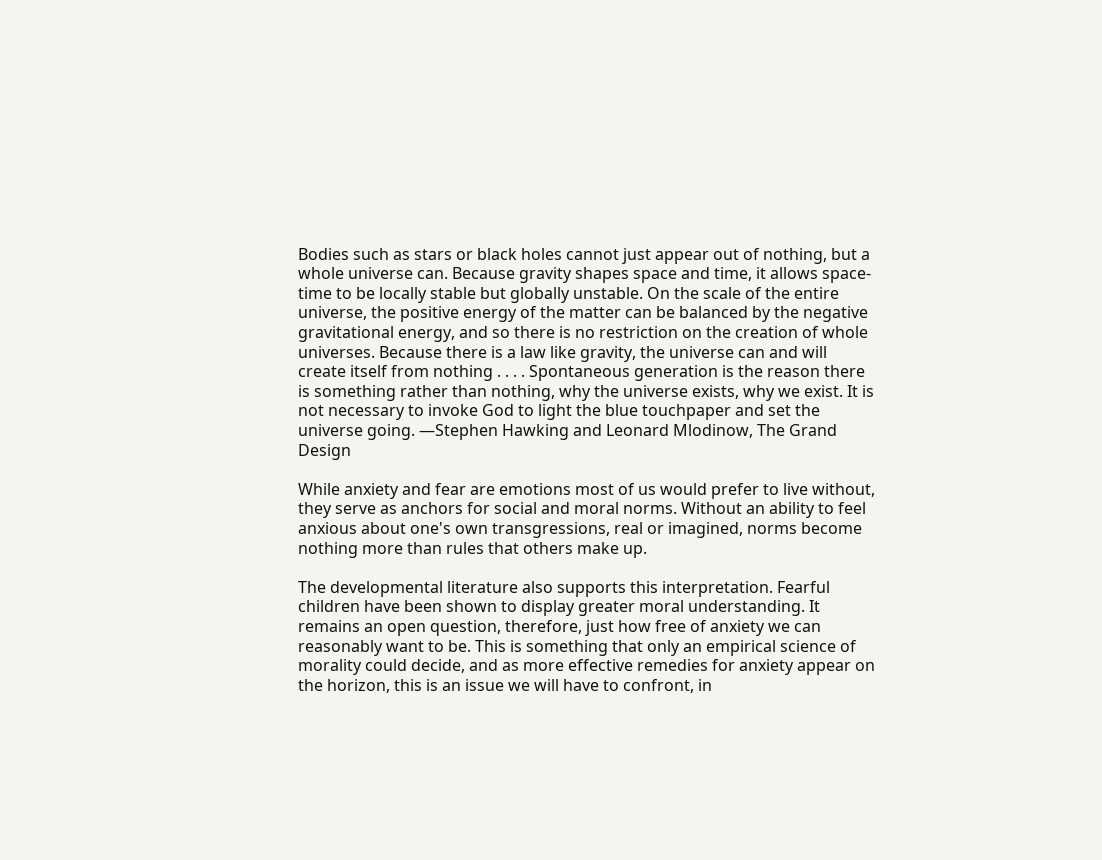Bodies such as stars or black holes cannot just appear out of nothing, but a whole universe can. Because gravity shapes space and time, it allows space-time to be locally stable but globally unstable. On the scale of the entire universe, the positive energy of the matter can be balanced by the negative gravitational energy, and so there is no restriction on the creation of whole universes. Because there is a law like gravity, the universe can and will create itself from nothing . . . . Spontaneous generation is the reason there is something rather than nothing, why the universe exists, why we exist. It is not necessary to invoke God to light the blue touchpaper and set the universe going. —Stephen Hawking and Leonard Mlodinow, The Grand Design

While anxiety and fear are emotions most of us would prefer to live without, they serve as anchors for social and moral norms. Without an ability to feel anxious about one's own transgressions, real or imagined, norms become nothing more than rules that others make up.

The developmental literature also supports this interpretation. Fearful children have been shown to display greater moral understanding. It remains an open question, therefore, just how free of anxiety we can reasonably want to be. This is something that only an empirical science of morality could decide, and as more effective remedies for anxiety appear on the horizon, this is an issue we will have to confront, in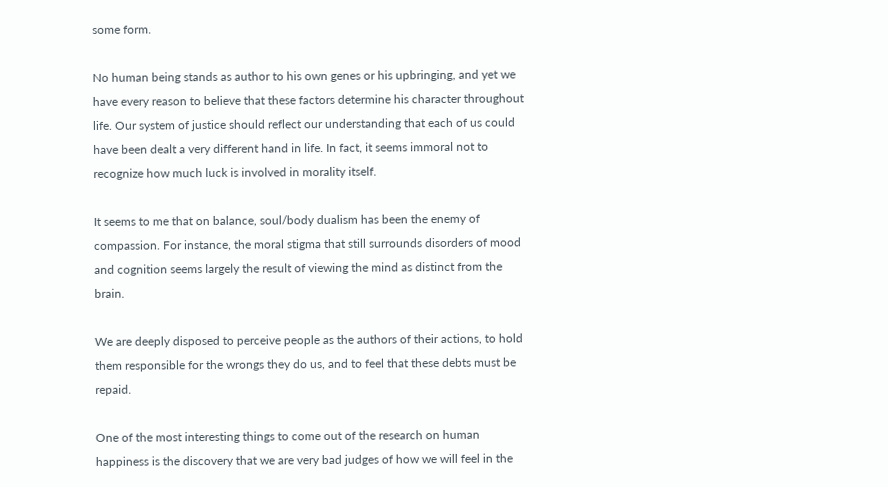some form.

No human being stands as author to his own genes or his upbringing, and yet we have every reason to believe that these factors determine his character throughout life. Our system of justice should reflect our understanding that each of us could have been dealt a very different hand in life. In fact, it seems immoral not to recognize how much luck is involved in morality itself.

It seems to me that on balance, soul/body dualism has been the enemy of compassion. For instance, the moral stigma that still surrounds disorders of mood and cognition seems largely the result of viewing the mind as distinct from the brain.

We are deeply disposed to perceive people as the authors of their actions, to hold them responsible for the wrongs they do us, and to feel that these debts must be repaid.

One of the most interesting things to come out of the research on human happiness is the discovery that we are very bad judges of how we will feel in the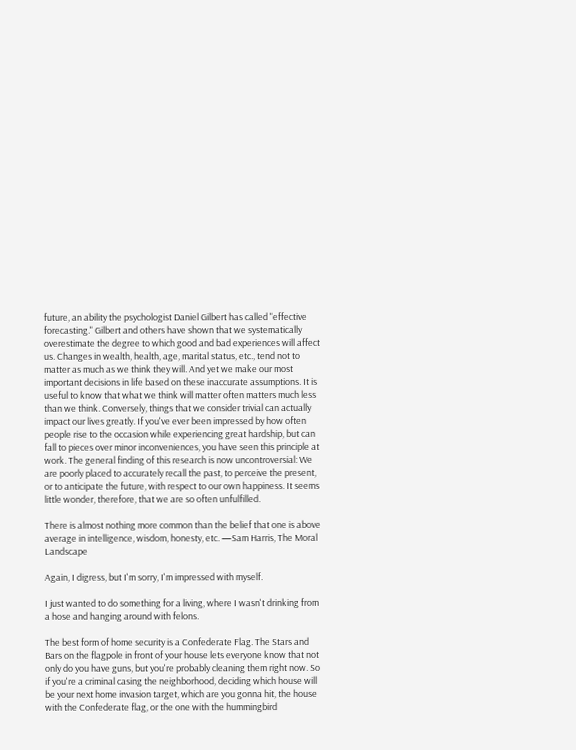future, an ability the psychologist Daniel Gilbert has called "effective forecasting." Gilbert and others have shown that we systematically overestimate the degree to which good and bad experiences will affect us. Changes in wealth, health, age, marital status, etc., tend not to matter as much as we think they will. And yet we make our most important decisions in life based on these inaccurate assumptions. It is useful to know that what we think will matter often matters much less than we think. Conversely, things that we consider trivial can actually impact our lives greatly. If you've ever been impressed by how often people rise to the occasion while experiencing great hardship, but can fall to pieces over minor inconveniences, you have seen this principle at work. The general finding of this research is now uncontroversial: We are poorly placed to accurately recall the past, to perceive the present, or to anticipate the future, with respect to our own happiness. It seems little wonder, therefore, that we are so often unfulfilled.

There is almost nothing more common than the belief that one is above average in intelligence, wisdom, honesty, etc. —Sam Harris, The Moral Landscape

Again, I digress, but I'm sorry, I'm impressed with myself.

I just wanted to do something for a living, where I wasn't drinking from a hose and hanging around with felons.

The best form of home security is a Confederate Flag. The Stars and Bars on the flagpole in front of your house lets everyone know that not only do you have guns, but you're probably cleaning them right now. So if you're a criminal casing the neighborhood, deciding which house will be your next home invasion target, which are you gonna hit, the house with the Confederate flag, or the one with the hummingbird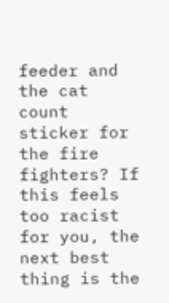feeder and the cat count sticker for the fire fighters? If this feels too racist for you, the next best thing is the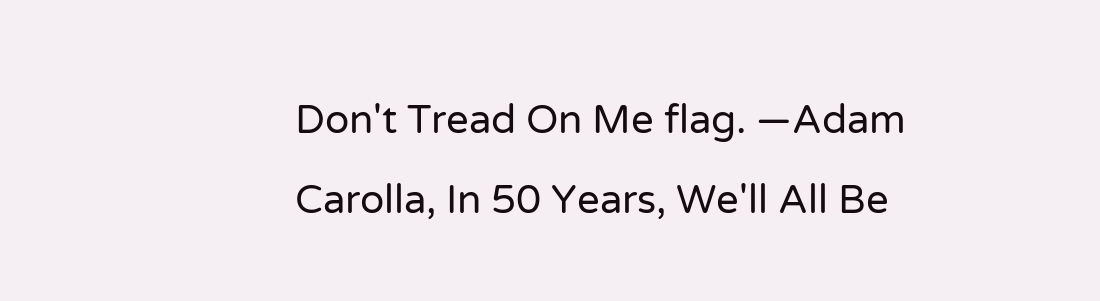Don't Tread On Me flag. —Adam Carolla, In 50 Years, We'll All Be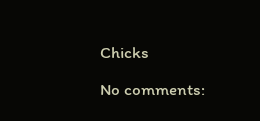Chicks

No comments: